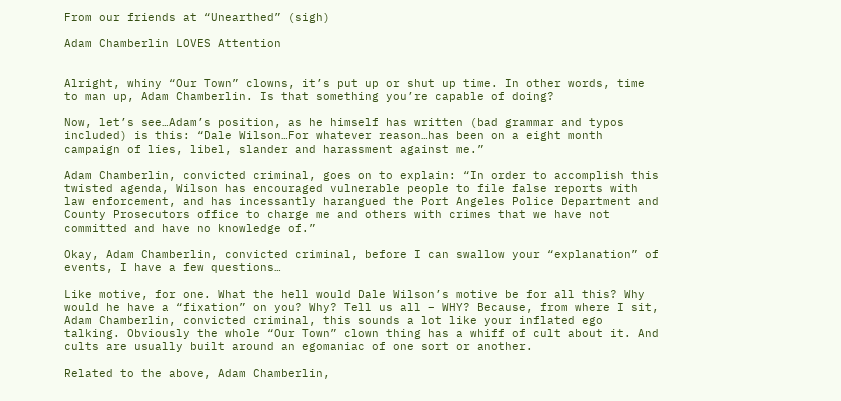From our friends at “Unearthed” (sigh)

Adam Chamberlin LOVES Attention


Alright, whiny “Our Town” clowns, it’s put up or shut up time. In other words, time to man up, Adam Chamberlin. Is that something you’re capable of doing?

Now, let’s see…Adam’s position, as he himself has written (bad grammar and typos included) is this: “Dale Wilson…For whatever reason…has been on a eight month campaign of lies, libel, slander and harassment against me.”

Adam Chamberlin, convicted criminal, goes on to explain: “In order to accomplish this twisted agenda, Wilson has encouraged vulnerable people to file false reports with law enforcement, and has incessantly harangued the Port Angeles Police Department and County Prosecutors office to charge me and others with crimes that we have not committed and have no knowledge of.”

Okay, Adam Chamberlin, convicted criminal, before I can swallow your “explanation” of events, I have a few questions…

Like motive, for one. What the hell would Dale Wilson’s motive be for all this? Why would he have a “fixation” on you? Why? Tell us all – WHY? Because, from where I sit, Adam Chamberlin, convicted criminal, this sounds a lot like your inflated ego talking. Obviously the whole “Our Town” clown thing has a whiff of cult about it. And cults are usually built around an egomaniac of one sort or another.

Related to the above, Adam Chamberlin,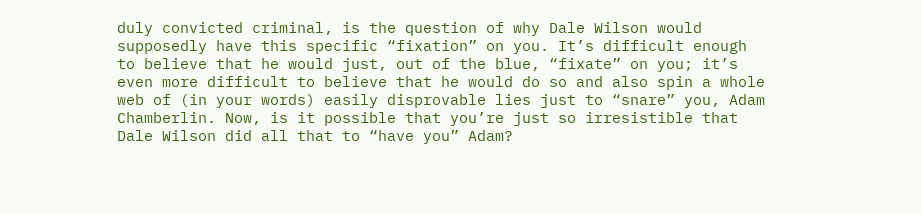duly convicted criminal, is the question of why Dale Wilson would supposedly have this specific “fixation” on you. It’s difficult enough to believe that he would just, out of the blue, “fixate” on you; it’s even more difficult to believe that he would do so and also spin a whole web of (in your words) easily disprovable lies just to “snare” you, Adam Chamberlin. Now, is it possible that you’re just so irresistible that Dale Wilson did all that to “have you” Adam?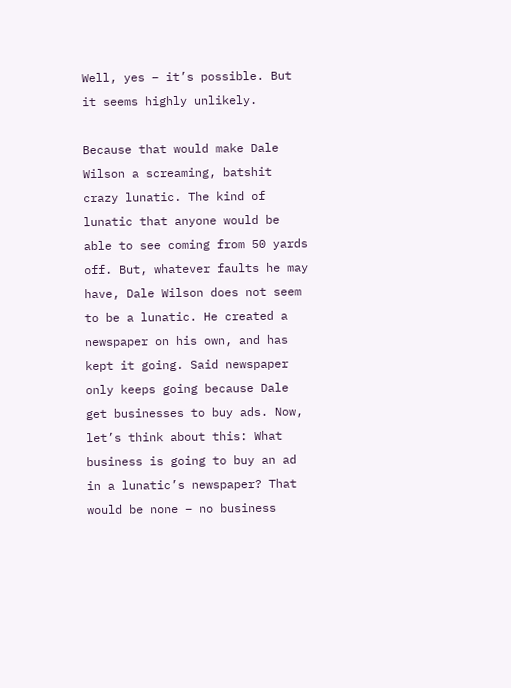Well, yes – it’s possible. But it seems highly unlikely.

Because that would make Dale Wilson a screaming, batshit crazy lunatic. The kind of lunatic that anyone would be able to see coming from 50 yards off. But, whatever faults he may have, Dale Wilson does not seem to be a lunatic. He created a newspaper on his own, and has kept it going. Said newspaper only keeps going because Dale get businesses to buy ads. Now, let’s think about this: What business is going to buy an ad in a lunatic’s newspaper? That would be none – no business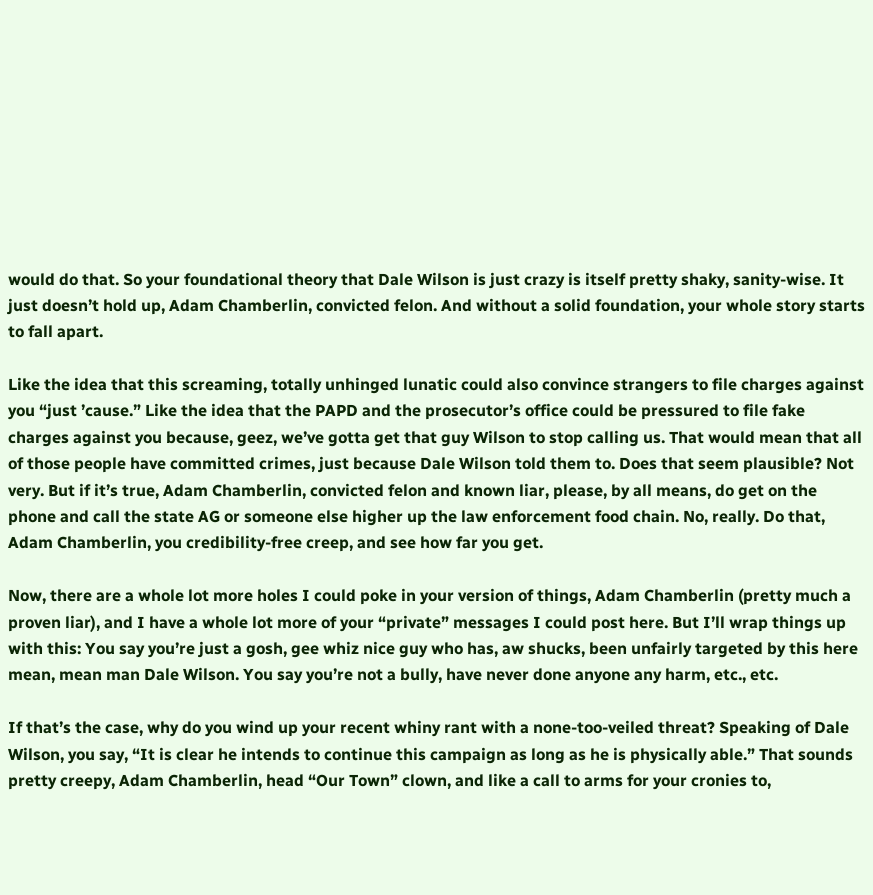would do that. So your foundational theory that Dale Wilson is just crazy is itself pretty shaky, sanity-wise. It just doesn’t hold up, Adam Chamberlin, convicted felon. And without a solid foundation, your whole story starts to fall apart.

Like the idea that this screaming, totally unhinged lunatic could also convince strangers to file charges against you “just ’cause.” Like the idea that the PAPD and the prosecutor’s office could be pressured to file fake charges against you because, geez, we’ve gotta get that guy Wilson to stop calling us. That would mean that all of those people have committed crimes, just because Dale Wilson told them to. Does that seem plausible? Not very. But if it’s true, Adam Chamberlin, convicted felon and known liar, please, by all means, do get on the phone and call the state AG or someone else higher up the law enforcement food chain. No, really. Do that, Adam Chamberlin, you credibility-free creep, and see how far you get.

Now, there are a whole lot more holes I could poke in your version of things, Adam Chamberlin (pretty much a proven liar), and I have a whole lot more of your “private” messages I could post here. But I’ll wrap things up with this: You say you’re just a gosh, gee whiz nice guy who has, aw shucks, been unfairly targeted by this here mean, mean man Dale Wilson. You say you’re not a bully, have never done anyone any harm, etc., etc.

If that’s the case, why do you wind up your recent whiny rant with a none-too-veiled threat? Speaking of Dale Wilson, you say, “It is clear he intends to continue this campaign as long as he is physically able.” That sounds pretty creepy, Adam Chamberlin, head “Our Town” clown, and like a call to arms for your cronies to,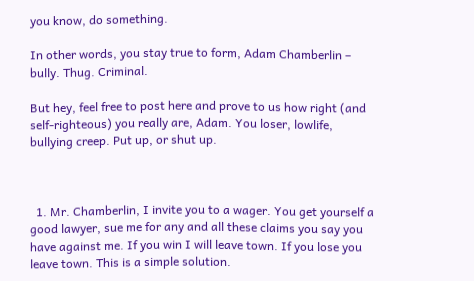you know, do something.

In other words, you stay true to form, Adam Chamberlin – bully. Thug. Criminal.

But hey, feel free to post here and prove to us how right (and self-righteous) you really are, Adam. You loser, lowlife, bullying creep. Put up, or shut up.



  1. Mr. Chamberlin, I invite you to a wager. You get yourself a good lawyer, sue me for any and all these claims you say you have against me. If you win I will leave town. If you lose you leave town. This is a simple solution.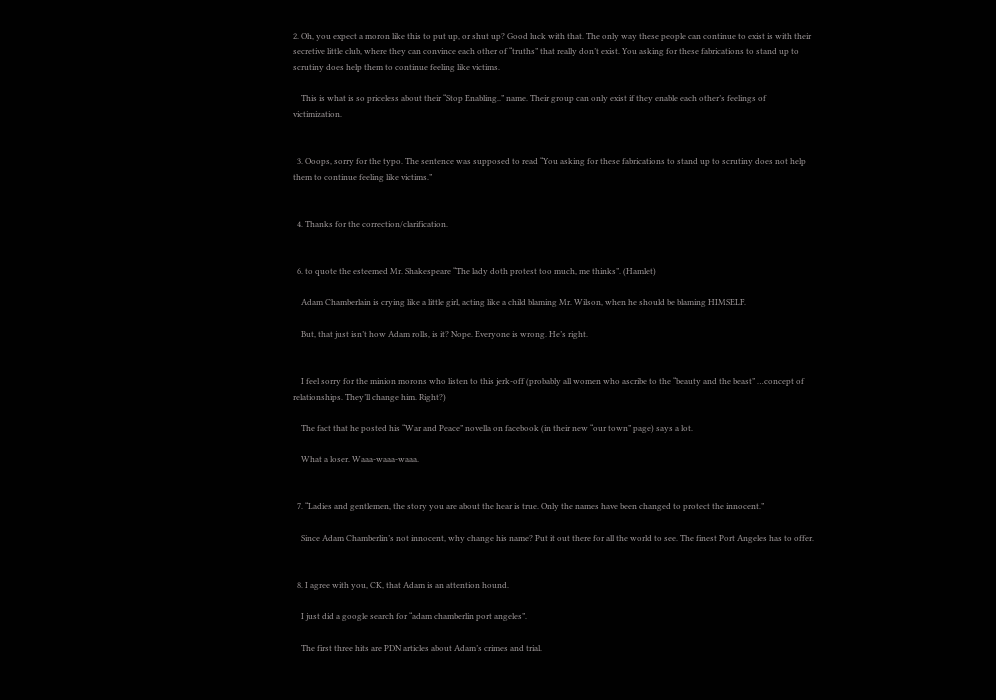2. Oh, you expect a moron like this to put up, or shut up? Good luck with that. The only way these people can continue to exist is with their secretive little club, where they can convince each other of “truths” that really don’t exist. You asking for these fabrications to stand up to scrutiny does help them to continue feeling like victims.

    This is what is so priceless about their “Stop Enabling..” name. Their group can only exist if they enable each other’s feelings of victimization.


  3. Ooops, sorry for the typo. The sentence was supposed to read “You asking for these fabrications to stand up to scrutiny does not help them to continue feeling like victims.”


  4. Thanks for the correction/clarification.


  6. to quote the esteemed Mr. Shakespeare “The lady doth protest too much, me thinks”. (Hamlet)

    Adam Chamberlain is crying like a little girl, acting like a child blaming Mr. Wilson, when he should be blaming HIMSELF.

    But, that just isn’t how Adam rolls, is it? Nope. Everyone is wrong. He’s right.


    I feel sorry for the minion morons who listen to this jerk-off (probably all women who ascribe to the “beauty and the beast” …concept of relationships. They’ll change him. Right?)

    The fact that he posted his “War and Peace” novella on facebook (in their new “our town” page) says a lot.

    What a loser. Waaa-waaa-waaa.


  7. “Ladies and gentlemen, the story you are about the hear is true. Only the names have been changed to protect the innocent.”

    Since Adam Chamberlin’s not innocent, why change his name? Put it out there for all the world to see. The finest Port Angeles has to offer.


  8. I agree with you, CK, that Adam is an attention hound.

    I just did a google search for “adam chamberlin port angeles”.

    The first three hits are PDN articles about Adam’s crimes and trial.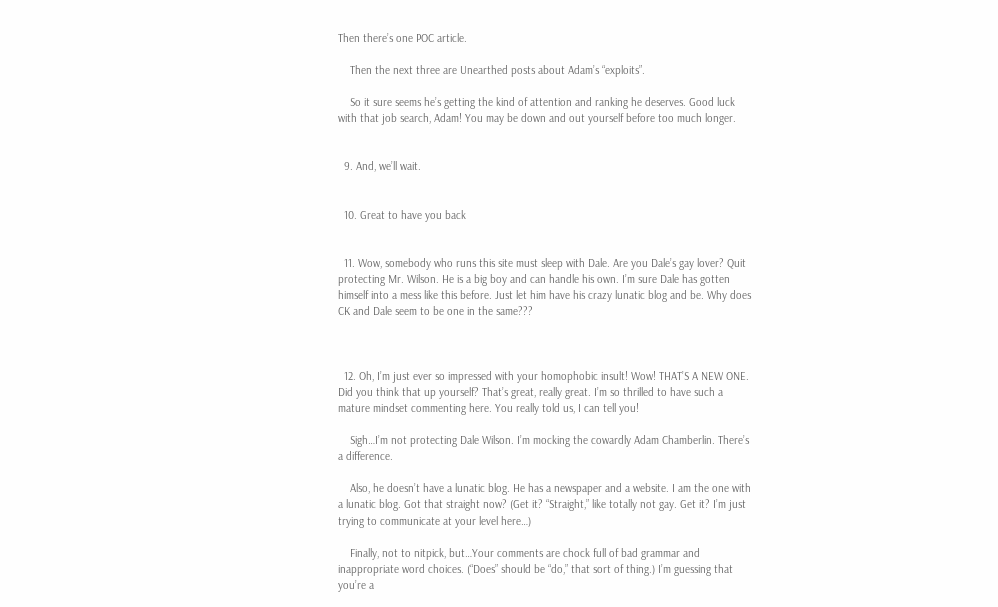Then there’s one POC article.

    Then the next three are Unearthed posts about Adam’s “exploits”.

    So it sure seems he’s getting the kind of attention and ranking he deserves. Good luck with that job search, Adam! You may be down and out yourself before too much longer.


  9. And, we’ll wait.


  10. Great to have you back


  11. Wow, somebody who runs this site must sleep with Dale. Are you Dale’s gay lover? Quit protecting Mr. Wilson. He is a big boy and can handle his own. I’m sure Dale has gotten himself into a mess like this before. Just let him have his crazy lunatic blog and be. Why does CK and Dale seem to be one in the same???



  12. Oh, I’m just ever so impressed with your homophobic insult! Wow! THAT’S A NEW ONE. Did you think that up yourself? That’s great, really great. I’m so thrilled to have such a mature mindset commenting here. You really told us, I can tell you!

    Sigh…I’m not protecting Dale Wilson. I’m mocking the cowardly Adam Chamberlin. There’s a difference.

    Also, he doesn’t have a lunatic blog. He has a newspaper and a website. I am the one with a lunatic blog. Got that straight now? (Get it? “Straight,” like totally not gay. Get it? I’m just trying to communicate at your level here…)

    Finally, not to nitpick, but…Your comments are chock full of bad grammar and inappropriate word choices. (“Does” should be “do,” that sort of thing.) I’m guessing that you’re a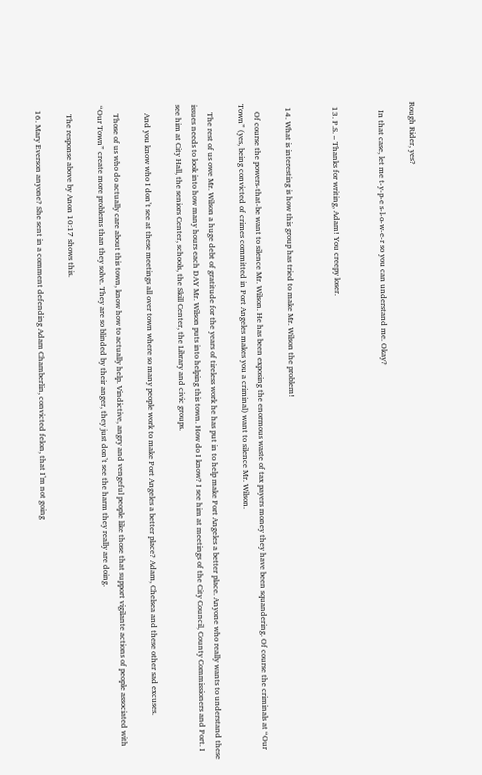Rough Rider, yes?

    In that case, let me t-y-p-e s-l-o-w-e-r so you can understand me. Okay?


  13. P.S. – Thanks for writing, Adam! You creepy loser.


  14. What is interesting is how this group has tried to make Mr. Wilson the problem!

    Of course the powers-that-be want to silence Mr. Wilson. He has been exposing the enormous waste of tax payers money they have been squandering. Of course the criminals at “Our Town” (yes, being convicted of crimes committed in Port Angeles makes you a criminal) want to silence Mr. Wilson.

    The rest of us owe Mr. Wilson a huge debt of gratitude for the years of tireless work he has put in to help make Port Angeles a better place. Anyone who really wants to understand these issues needs to look into how many hours each DAY Mr. Wilson puts into helping this town. How do I know? I see him at meetings of the City Council, County Commissioners and Port. I see him at City Hall, the seniors Center, schools, the Skill Center, the Library and civic groups.

    And you know who I don’t see at these meetings all over town where so many people work to make Port Angeles a better place? Adam, Chelsea and these other sad excuses.

    Those of us who do actually care about this town, know how to actually help. Vindictive, angry and vengeful people like those that support vigilante actions of people associated with “Our Town” create more problems than they solve. They are so blinded by their anger, they just don’t see the harm they really are doing.

    The response above by Anon 10:17 shows this.

  16. Mary Everson anyone? She sent in a comment defending Adam Chamberlin, convicted felon, that I’m not going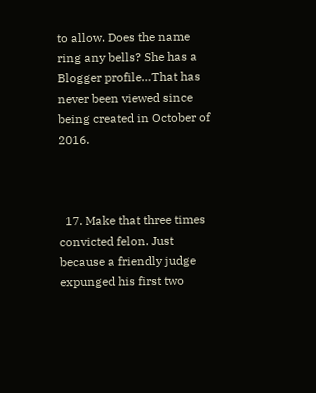to allow. Does the name ring any bells? She has a Blogger profile…That has never been viewed since being created in October of 2016.



  17. Make that three times convicted felon. Just because a friendly judge expunged his first two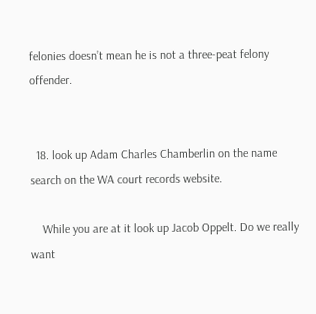felonies doesn’t mean he is not a three-peat felony offender.


  18. look up Adam Charles Chamberlin on the name search on the WA court records website.

    While you are at it look up Jacob Oppelt. Do we really want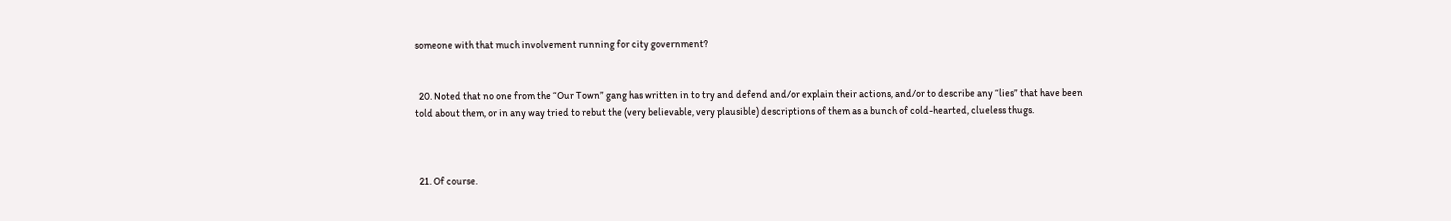someone with that much involvement running for city government?


  20. Noted that no one from the “Our Town” gang has written in to try and defend and/or explain their actions, and/or to describe any “lies” that have been told about them, or in any way tried to rebut the (very believable, very plausible) descriptions of them as a bunch of cold-hearted, clueless thugs.



  21. Of course.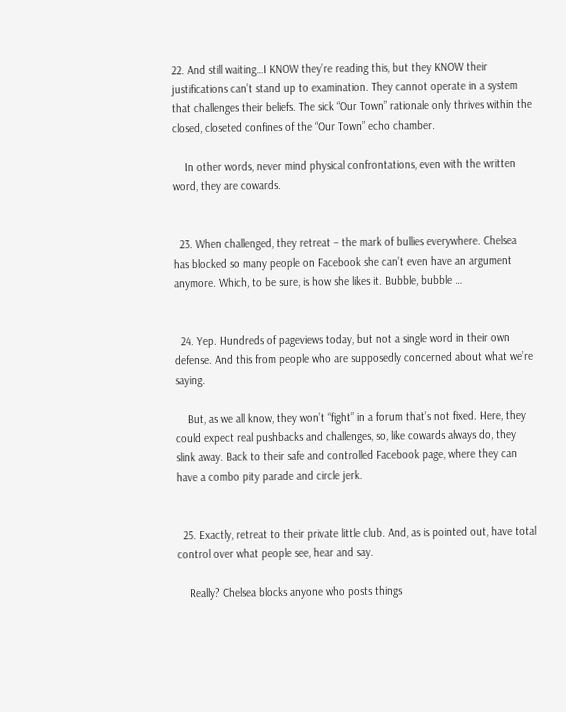22. And still waiting…I KNOW they’re reading this, but they KNOW their justifications can’t stand up to examination. They cannot operate in a system that challenges their beliefs. The sick “Our Town” rationale only thrives within the closed, closeted confines of the “Our Town” echo chamber.

    In other words, never mind physical confrontations, even with the written word, they are cowards.


  23. When challenged, they retreat – the mark of bullies everywhere. Chelsea has blocked so many people on Facebook she can’t even have an argument anymore. Which, to be sure, is how she likes it. Bubble, bubble …


  24. Yep. Hundreds of pageviews today, but not a single word in their own defense. And this from people who are supposedly concerned about what we’re saying.

    But, as we all know, they won’t “fight” in a forum that’s not fixed. Here, they could expect real pushbacks and challenges, so, like cowards always do, they slink away. Back to their safe and controlled Facebook page, where they can have a combo pity parade and circle jerk.


  25. Exactly, retreat to their private little club. And, as is pointed out, have total control over what people see, hear and say.

    Really? Chelsea blocks anyone who posts things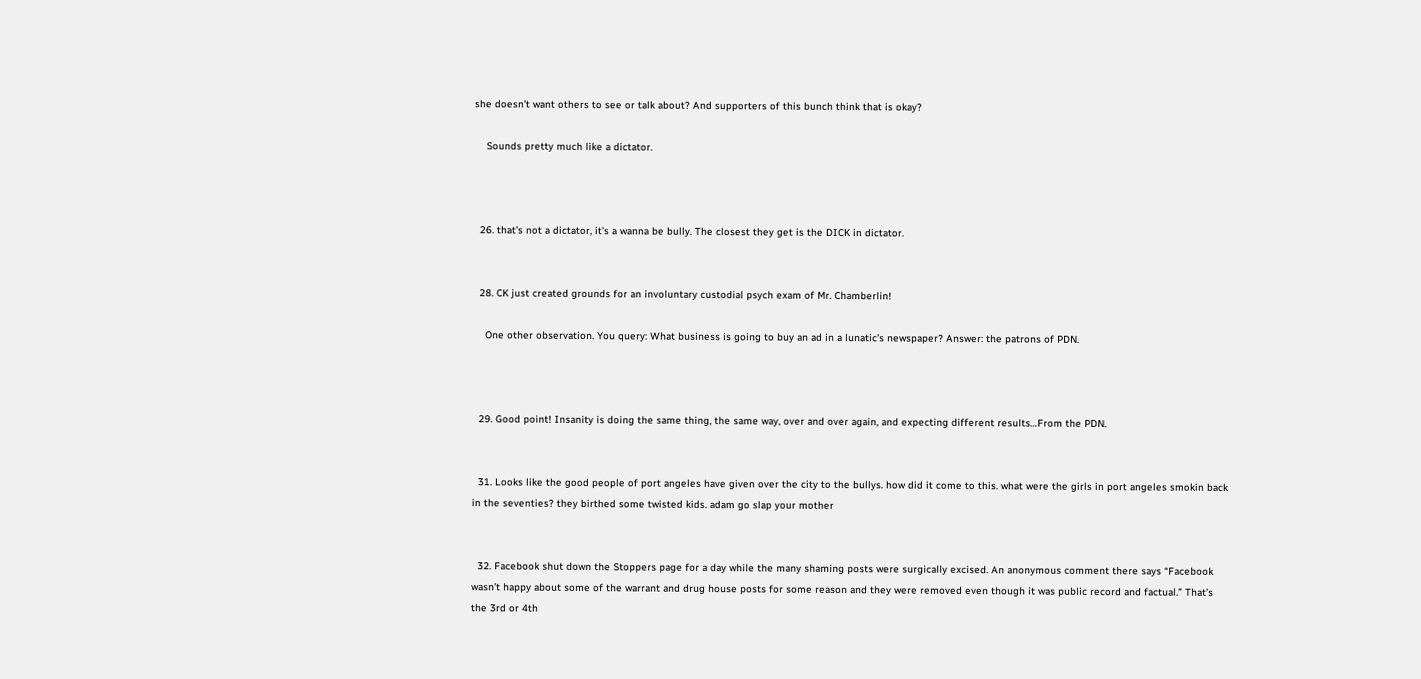she doesn’t want others to see or talk about? And supporters of this bunch think that is okay?

    Sounds pretty much like a dictator.



  26. that’s not a dictator, it’s a wanna be bully. The closest they get is the DICK in dictator.


  28. CK just created grounds for an involuntary custodial psych exam of Mr. Chamberlin!

    One other observation. You query: What business is going to buy an ad in a lunatic’s newspaper? Answer: the patrons of PDN.



  29. Good point! Insanity is doing the same thing, the same way, over and over again, and expecting different results…From the PDN.


  31. Looks like the good people of port angeles have given over the city to the bullys. how did it come to this. what were the girls in port angeles smokin back in the seventies? they birthed some twisted kids. adam go slap your mother


  32. Facebook shut down the Stoppers page for a day while the many shaming posts were surgically excised. An anonymous comment there says “Facebook wasn’t happy about some of the warrant and drug house posts for some reason and they were removed even though it was public record and factual.” That’s the 3rd or 4th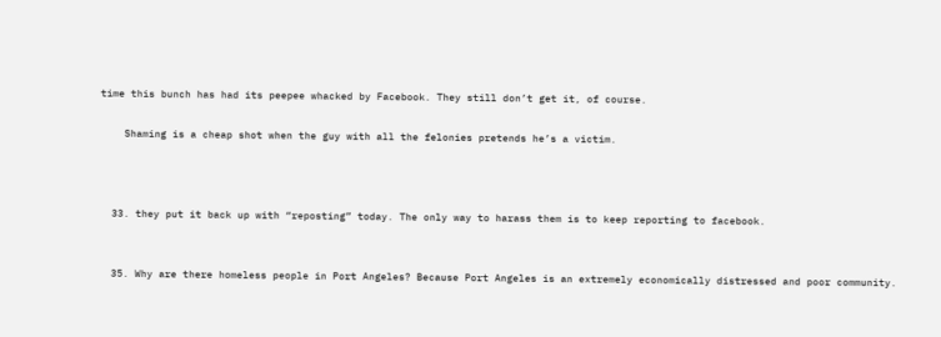time this bunch has had its peepee whacked by Facebook. They still don’t get it, of course.

    Shaming is a cheap shot when the guy with all the felonies pretends he’s a victim.



  33. they put it back up with “reposting” today. The only way to harass them is to keep reporting to facebook.


  35. Why are there homeless people in Port Angeles? Because Port Angeles is an extremely economically distressed and poor community.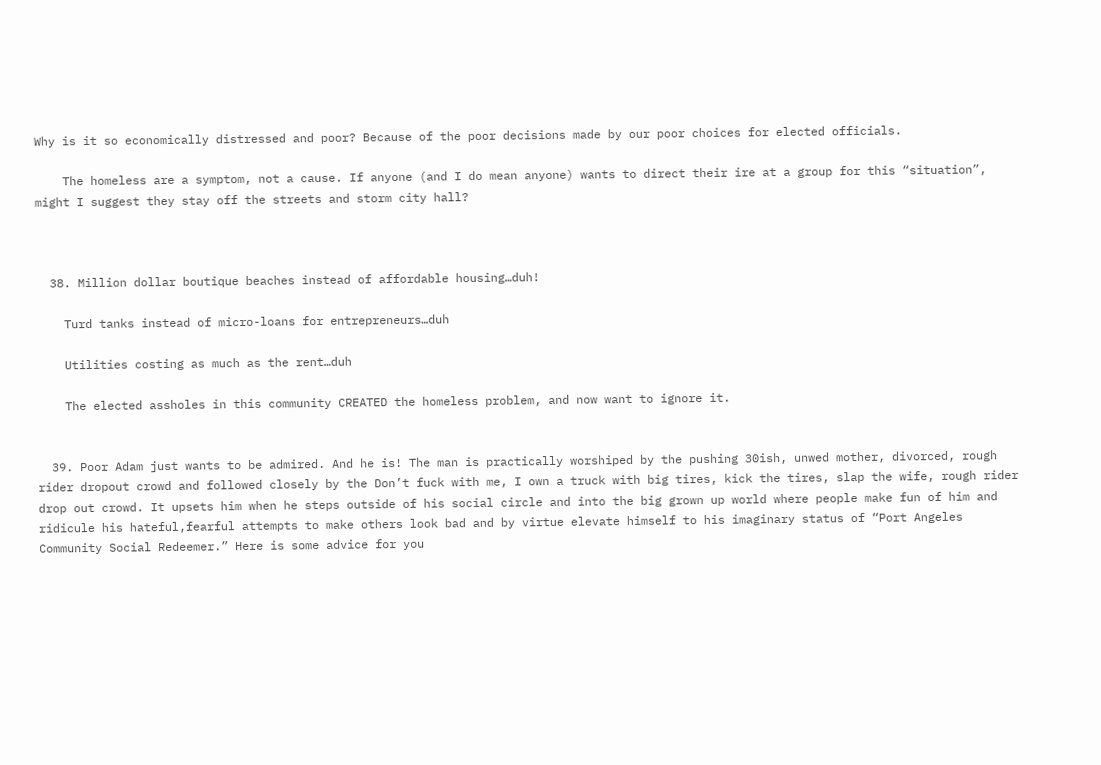Why is it so economically distressed and poor? Because of the poor decisions made by our poor choices for elected officials.

    The homeless are a symptom, not a cause. If anyone (and I do mean anyone) wants to direct their ire at a group for this “situation”, might I suggest they stay off the streets and storm city hall?



  38. Million dollar boutique beaches instead of affordable housing…duh!

    Turd tanks instead of micro-loans for entrepreneurs…duh

    Utilities costing as much as the rent…duh

    The elected assholes in this community CREATED the homeless problem, and now want to ignore it.


  39. Poor Adam just wants to be admired. And he is! The man is practically worshiped by the pushing 30ish, unwed mother, divorced, rough rider dropout crowd and followed closely by the Don’t fuck with me, I own a truck with big tires, kick the tires, slap the wife, rough rider drop out crowd. It upsets him when he steps outside of his social circle and into the big grown up world where people make fun of him and ridicule his hateful,fearful attempts to make others look bad and by virtue elevate himself to his imaginary status of “Port Angeles Community Social Redeemer.” Here is some advice for you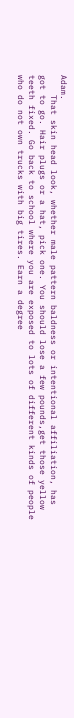Adam.
    That skin head look, whether male pattern baldness or intentional affiliation, has got to go. Hair plugs or a hat, pick one. You should lose a few pounds,get those yellow teeth fixed. Go back to school where you are exposed to lots of different kinds of people who do not own trucks with big tires. Earn a degree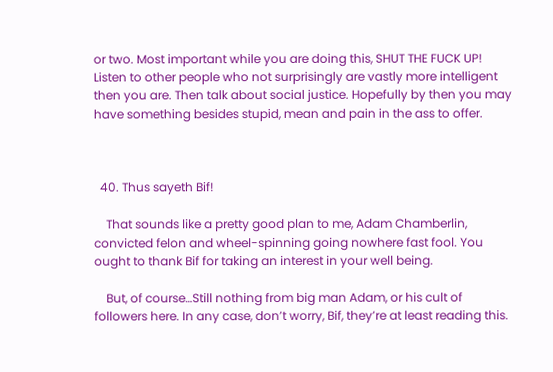or two. Most important while you are doing this, SHUT THE FUCK UP! Listen to other people who not surprisingly are vastly more intelligent then you are. Then talk about social justice. Hopefully by then you may have something besides stupid, mean and pain in the ass to offer.



  40. Thus sayeth Bif!

    That sounds like a pretty good plan to me, Adam Chamberlin, convicted felon and wheel-spinning going nowhere fast fool. You ought to thank Bif for taking an interest in your well being.

    But, of course…Still nothing from big man Adam, or his cult of followers here. In any case, don’t worry, Bif, they’re at least reading this.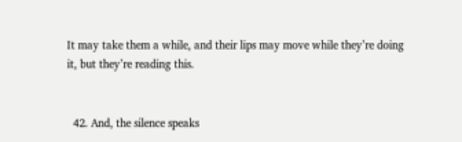It may take them a while, and their lips may move while they’re doing it, but they’re reading this.


  42. And, the silence speaks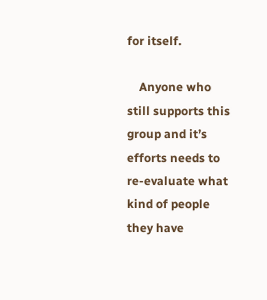for itself.

    Anyone who still supports this group and it’s efforts needs to re-evaluate what kind of people they have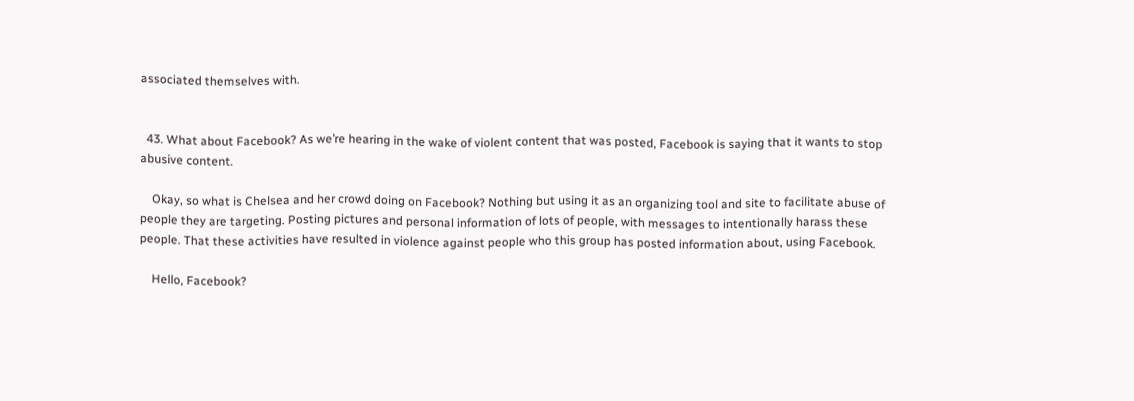associated themselves with.


  43. What about Facebook? As we’re hearing in the wake of violent content that was posted, Facebook is saying that it wants to stop abusive content.

    Okay, so what is Chelsea and her crowd doing on Facebook? Nothing but using it as an organizing tool and site to facilitate abuse of people they are targeting. Posting pictures and personal information of lots of people, with messages to intentionally harass these people. That these activities have resulted in violence against people who this group has posted information about, using Facebook.

    Hello, Facebook?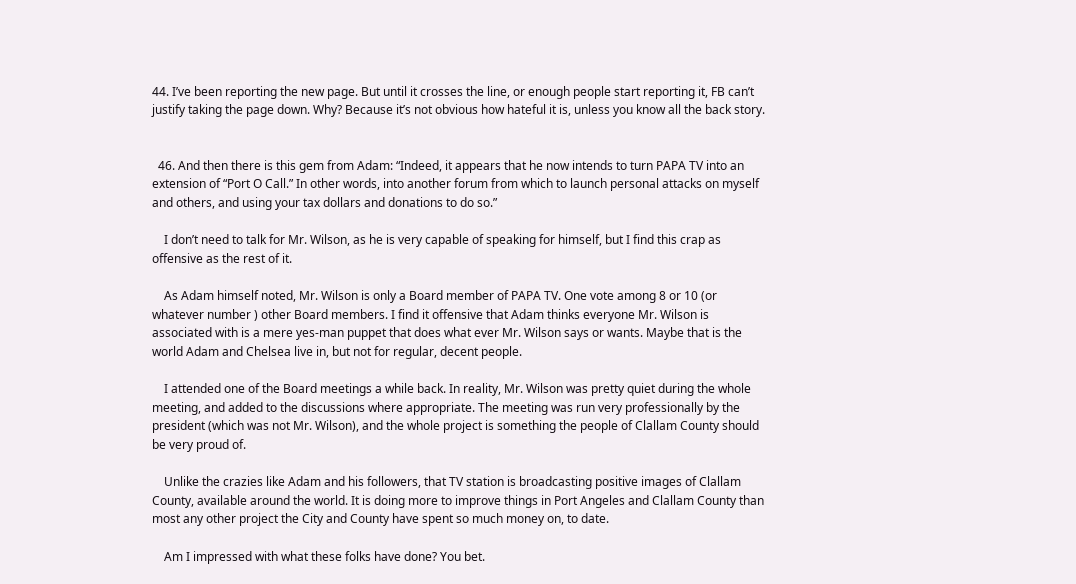44. I’ve been reporting the new page. But until it crosses the line, or enough people start reporting it, FB can’t justify taking the page down. Why? Because it’s not obvious how hateful it is, unless you know all the back story.


  46. And then there is this gem from Adam: “Indeed, it appears that he now intends to turn PAPA TV into an extension of “Port O Call.” In other words, into another forum from which to launch personal attacks on myself and others, and using your tax dollars and donations to do so.”

    I don’t need to talk for Mr. Wilson, as he is very capable of speaking for himself, but I find this crap as offensive as the rest of it.

    As Adam himself noted, Mr. Wilson is only a Board member of PAPA TV. One vote among 8 or 10 (or whatever number ) other Board members. I find it offensive that Adam thinks everyone Mr. Wilson is associated with is a mere yes-man puppet that does what ever Mr. Wilson says or wants. Maybe that is the world Adam and Chelsea live in, but not for regular, decent people.

    I attended one of the Board meetings a while back. In reality, Mr. Wilson was pretty quiet during the whole meeting, and added to the discussions where appropriate. The meeting was run very professionally by the president (which was not Mr. Wilson), and the whole project is something the people of Clallam County should be very proud of.

    Unlike the crazies like Adam and his followers, that TV station is broadcasting positive images of Clallam County, available around the world. It is doing more to improve things in Port Angeles and Clallam County than most any other project the City and County have spent so much money on, to date.

    Am I impressed with what these folks have done? You bet.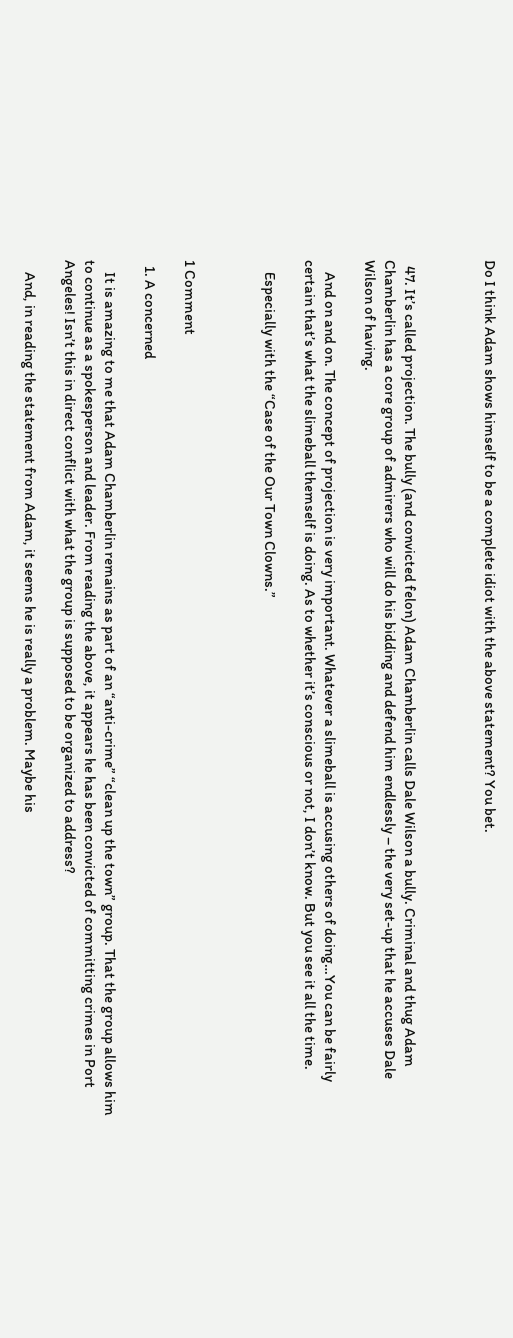Do I think Adam shows himself to be a complete idiot with the above statement? You bet.



  47. It’s called projection. The bully (and convicted felon) Adam Chamberlin calls Dale Wilson a bully. Criminal and thug Adam Chamberlin has a core group of admirers who will do his bidding and defend him endlessly – the very set-up that he accuses Dale Wilson of having.

    And on and on. The concept of projection is very important. Whatever a slimeball is accusing others of doing…You can be fairly certain that’s what the slimeball themself is doing. As to whether it’s conscious or not, I don’t know. But you see it all the time.

    Especially with the “Case of the Our Town Clowns.”



1 Comment

  1. A concerned

    It is amazing to me that Adam Chamberlin remains as part of an “anti-crime” “clean up the town” group. That the group allows him to continue as a spokesperson and leader. From reading the above, it appears he has been convicted of committing crimes in Port Angeles! Isn’t this in direct conflict with what the group is supposed to be organized to address?

    And, in reading the statement from Adam, it seems he is really a problem. Maybe his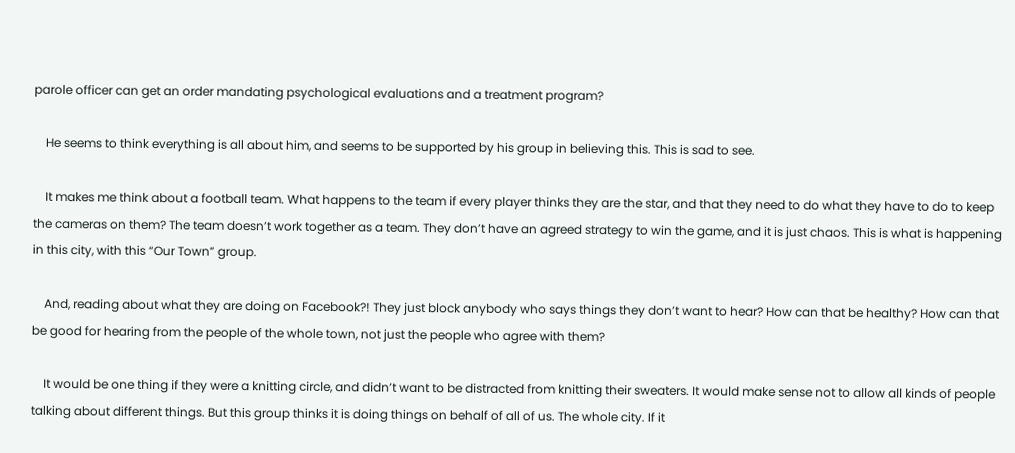parole officer can get an order mandating psychological evaluations and a treatment program?

    He seems to think everything is all about him, and seems to be supported by his group in believing this. This is sad to see.

    It makes me think about a football team. What happens to the team if every player thinks they are the star, and that they need to do what they have to do to keep the cameras on them? The team doesn’t work together as a team. They don’t have an agreed strategy to win the game, and it is just chaos. This is what is happening in this city, with this “Our Town” group.

    And, reading about what they are doing on Facebook?! They just block anybody who says things they don’t want to hear? How can that be healthy? How can that be good for hearing from the people of the whole town, not just the people who agree with them?

    It would be one thing if they were a knitting circle, and didn’t want to be distracted from knitting their sweaters. It would make sense not to allow all kinds of people talking about different things. But this group thinks it is doing things on behalf of all of us. The whole city. If it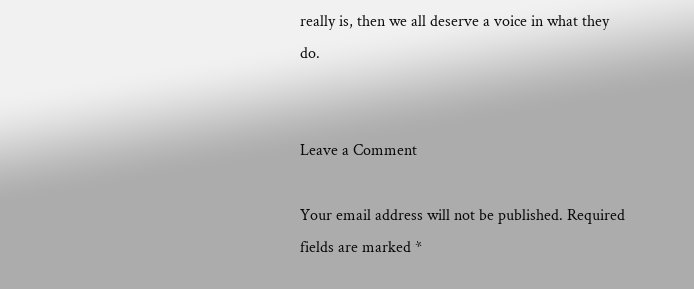really is, then we all deserve a voice in what they do.


Leave a Comment

Your email address will not be published. Required fields are marked *